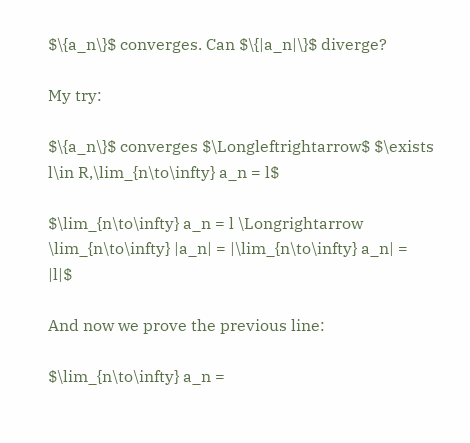$\{a_n\}$ converges. Can $\{|a_n|\}$ diverge?

My try:

$\{a_n\}$ converges $\Longleftrightarrow$ $\exists l\in R,\lim_{n\to\infty} a_n = l$

$\lim_{n\to\infty} a_n = l \Longrightarrow \lim_{n\to\infty} |a_n| = |\lim_{n\to\infty} a_n| = |l|$

And now we prove the previous line:

$\lim_{n\to\infty} a_n =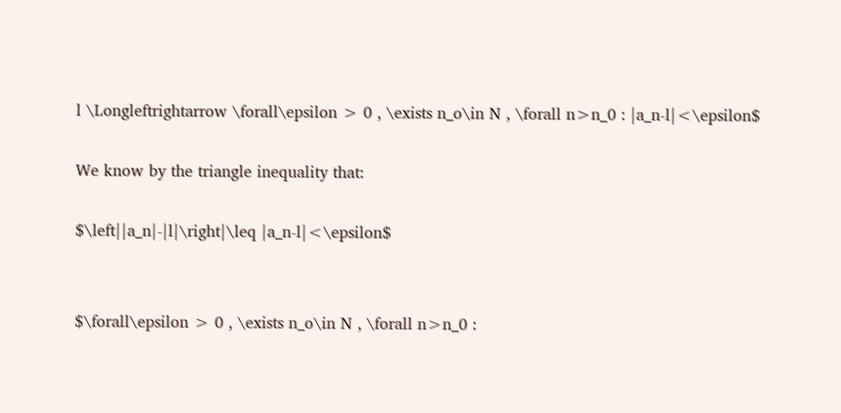l \Longleftrightarrow \forall\epsilon > 0 , \exists n_o\in N , \forall n>n_0 : |a_n-l|<\epsilon$

We know by the triangle inequality that:

$\left||a_n|-|l|\right|\leq |a_n-l|<\epsilon$


$\forall\epsilon > 0 , \exists n_o\in N , \forall n>n_0 :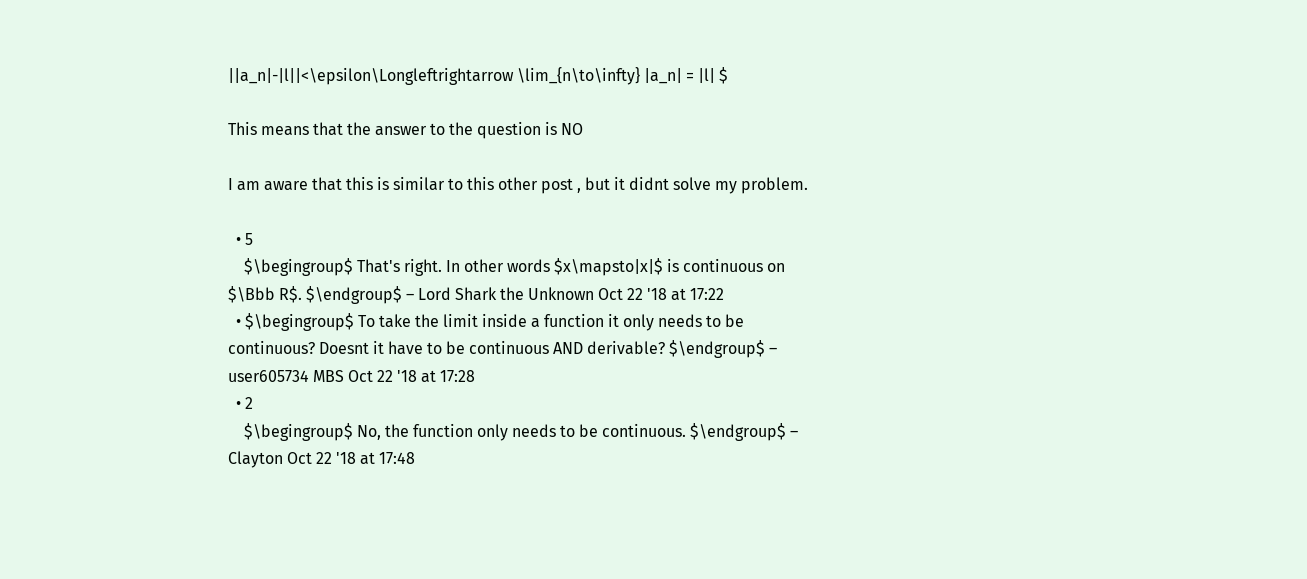||a_n|-|l||<\epsilon\Longleftrightarrow \lim_{n\to\infty} |a_n| = |l| $

This means that the answer to the question is NO

I am aware that this is similar to this other post , but it didnt solve my problem.

  • 5
    $\begingroup$ That's right. In other words $x\mapsto|x|$ is continuous on $\Bbb R$. $\endgroup$ – Lord Shark the Unknown Oct 22 '18 at 17:22
  • $\begingroup$ To take the limit inside a function it only needs to be continuous? Doesnt it have to be continuous AND derivable? $\endgroup$ – user605734 MBS Oct 22 '18 at 17:28
  • 2
    $\begingroup$ No, the function only needs to be continuous. $\endgroup$ – Clayton Oct 22 '18 at 17:48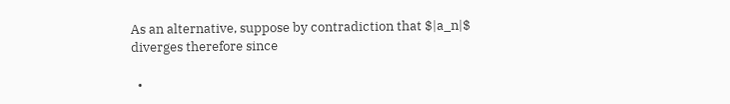As an alternative, suppose by contradiction that $|a_n|$ diverges therefore since

  •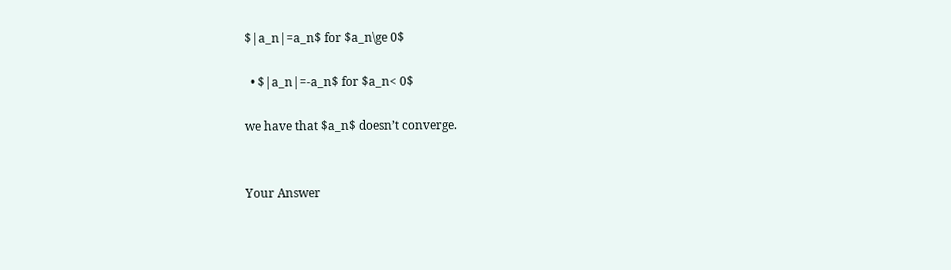$|a_n|=a_n$ for $a_n\ge 0$

  • $|a_n|=-a_n$ for $a_n< 0$

we have that $a_n$ doesn’t converge.


Your Answer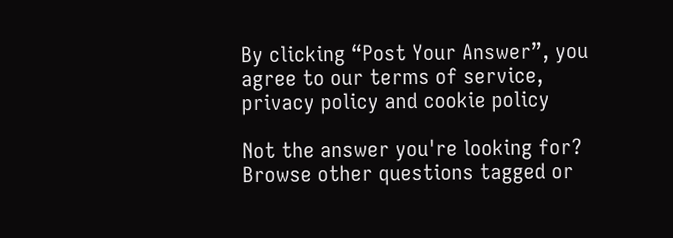By clicking “Post Your Answer”, you agree to our terms of service, privacy policy and cookie policy

Not the answer you're looking for? Browse other questions tagged or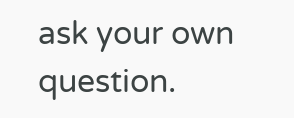ask your own question.